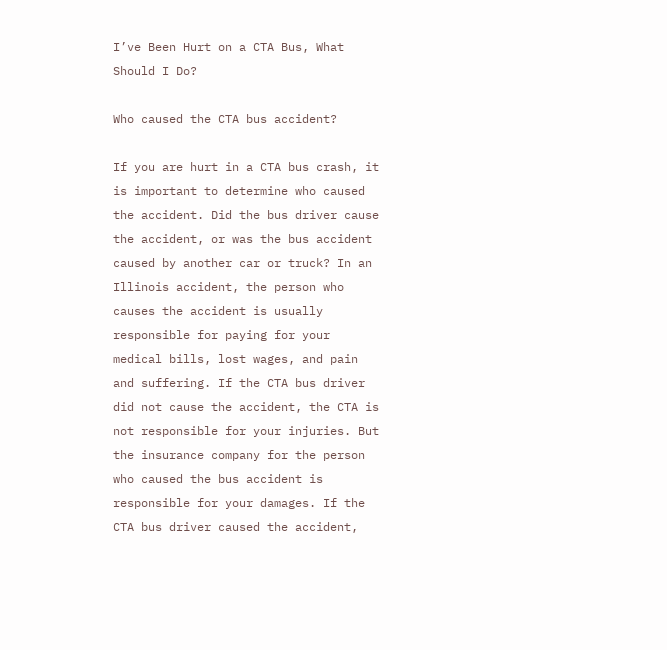I’ve Been Hurt on a CTA Bus, What Should I Do?

Who caused the CTA bus accident?

If you are hurt in a CTA bus crash, it is important to determine who caused the accident. Did the bus driver cause the accident, or was the bus accident caused by another car or truck? In an Illinois accident, the person who causes the accident is usually responsible for paying for your medical bills, lost wages, and pain and suffering. If the CTA bus driver did not cause the accident, the CTA is not responsible for your injuries. But the insurance company for the person who caused the bus accident is responsible for your damages. If the CTA bus driver caused the accident,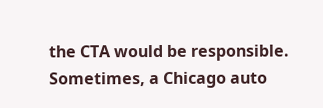the CTA would be responsible. Sometimes, a Chicago auto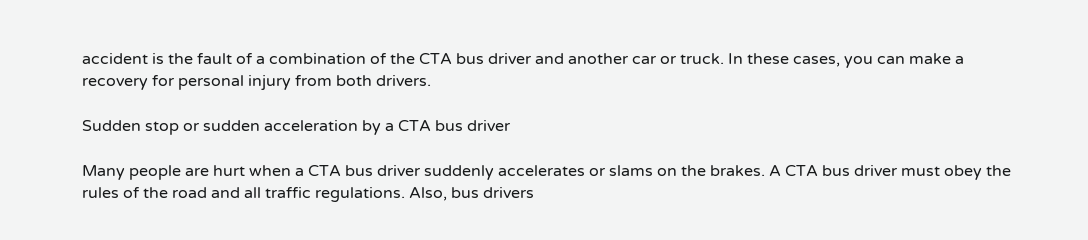accident is the fault of a combination of the CTA bus driver and another car or truck. In these cases, you can make a recovery for personal injury from both drivers.

Sudden stop or sudden acceleration by a CTA bus driver

Many people are hurt when a CTA bus driver suddenly accelerates or slams on the brakes. A CTA bus driver must obey the rules of the road and all traffic regulations. Also, bus drivers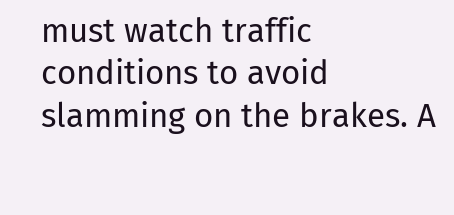must watch traffic conditions to avoid slamming on the brakes. A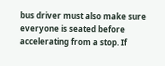bus driver must also make sure everyone is seated before accelerating from a stop. If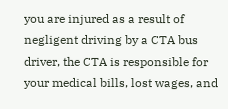you are injured as a result of negligent driving by a CTA bus driver, the CTA is responsible for your medical bills, lost wages, and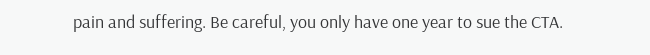pain and suffering. Be careful, you only have one year to sue the CTA.